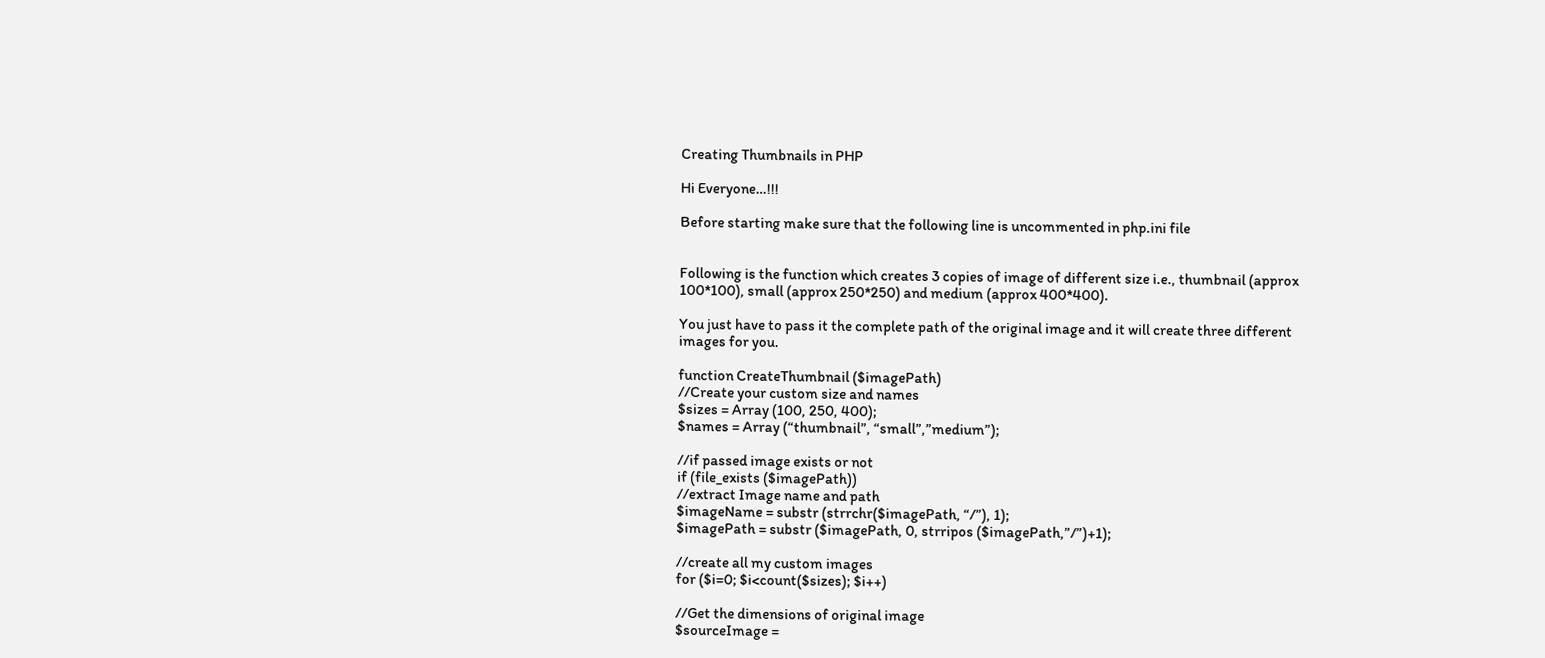Creating Thumbnails in PHP

Hi Everyone…!!!

Before starting make sure that the following line is uncommented in php.ini file


Following is the function which creates 3 copies of image of different size i.e., thumbnail (approx 100*100), small (approx 250*250) and medium (approx 400*400).

You just have to pass it the complete path of the original image and it will create three different images for you.

function CreateThumbnail ($imagePath)
//Create your custom size and names
$sizes = Array (100, 250, 400);
$names = Array (“thumbnail”, “small”,”medium”);

//if passed image exists or not
if (file_exists ($imagePath))
//extract Image name and path
$imageName = substr (strrchr($imagePath, “/”), 1);
$imagePath = substr ($imagePath, 0, strripos ($imagePath,”/”)+1);

//create all my custom images
for ($i=0; $i<count($sizes); $i++)

//Get the dimensions of original image
$sourceImage =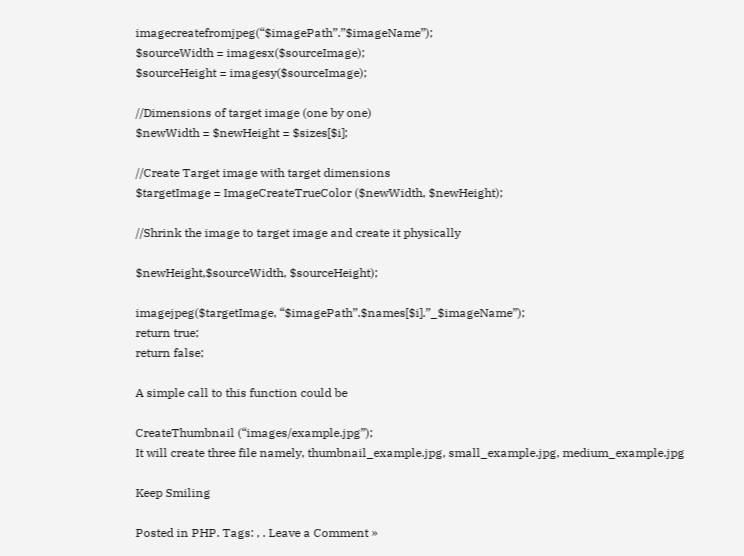imagecreatefromjpeg(“$imagePath”.”$imageName”);
$sourceWidth = imagesx($sourceImage);
$sourceHeight = imagesy($sourceImage);

//Dimensions of target image (one by one)
$newWidth = $newHeight = $sizes[$i];

//Create Target image with target dimensions
$targetImage = ImageCreateTrueColor ($newWidth, $newHeight);

//Shrink the image to target image and create it physically

$newHeight,$sourceWidth, $sourceHeight);

imagejpeg($targetImage, “$imagePath”.$names[$i].”_$imageName”);
return true;
return false;

A simple call to this function could be

CreateThumbnail (“images/example.jpg”);
It will create three file namely, thumbnail_example.jpg, small_example.jpg, medium_example.jpg

Keep Smiling

Posted in PHP. Tags: , . Leave a Comment »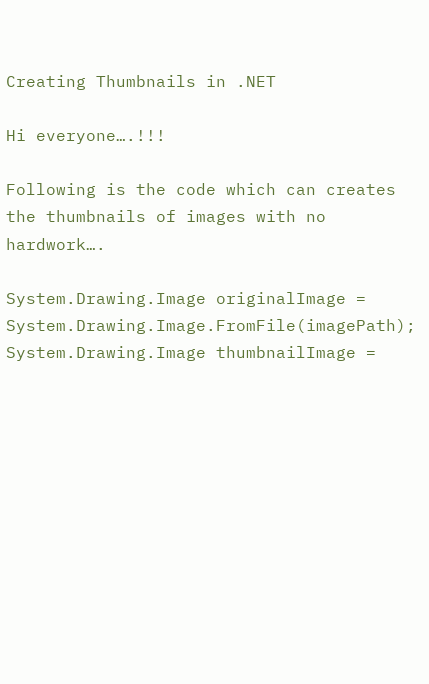Creating Thumbnails in .NET

Hi everyone….!!!

Following is the code which can creates the thumbnails of images with no hardwork….

System.Drawing.Image originalImage = System.Drawing.Image.FromFile(imagePath); System.Drawing.Image thumbnailImage =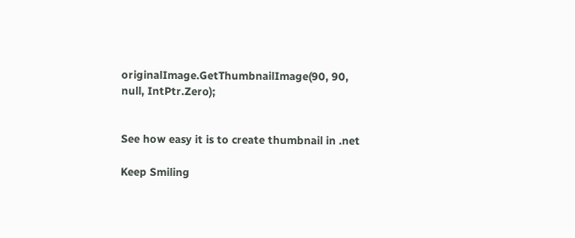originalImage.GetThumbnailImage(90, 90, null, IntPtr.Zero);


See how easy it is to create thumbnail in .net

Keep Smiling